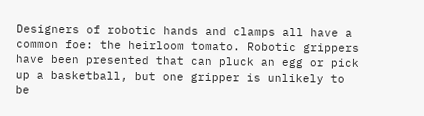Designers of robotic hands and clamps all have a common foe: the heirloom tomato. Robotic grippers have been presented that can pluck an egg or pick up a basketball, but one gripper is unlikely to be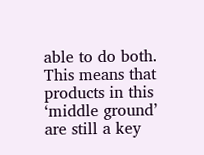able to do both. This means that products in this ‘middle ground’ are still a key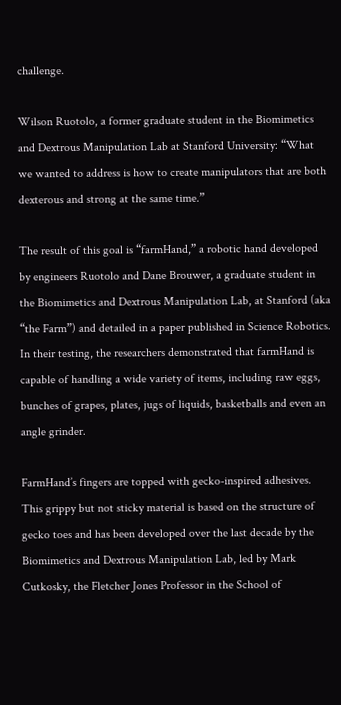challenge.

Wilson Ruotolo, a former graduate student in the Biomimetics and Dextrous Manipulation Lab at Stanford University: “What we wanted to address is how to create manipulators that are both dexterous and strong at the same time.”

The result of this goal is “farmHand,” a robotic hand developed by engineers Ruotolo and Dane Brouwer, a graduate student in the Biomimetics and Dextrous Manipulation Lab, at Stanford (aka “the Farm”) and detailed in a paper published in Science Robotics. In their testing, the researchers demonstrated that farmHand is capable of handling a wide variety of items, including raw eggs, bunches of grapes, plates, jugs of liquids, basketballs and even an angle grinder.

FarmHand’s fingers are topped with gecko-inspired adhesives. This grippy but not sticky material is based on the structure of gecko toes and has been developed over the last decade by the Biomimetics and Dextrous Manipulation Lab, led by Mark Cutkosky, the Fletcher Jones Professor in the School of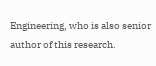Engineering, who is also senior author of this research.